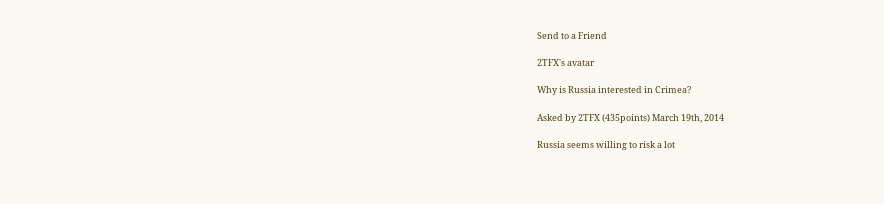Send to a Friend

2TFX's avatar

Why is Russia interested in Crimea?

Asked by 2TFX (435points) March 19th, 2014

Russia seems willing to risk a lot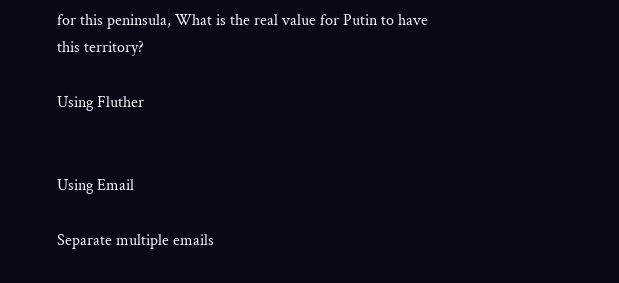for this peninsula, What is the real value for Putin to have this territory?

Using Fluther


Using Email

Separate multiple emails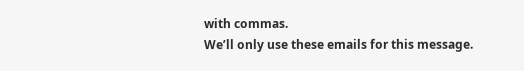with commas.
We’ll only use these emails for this message.